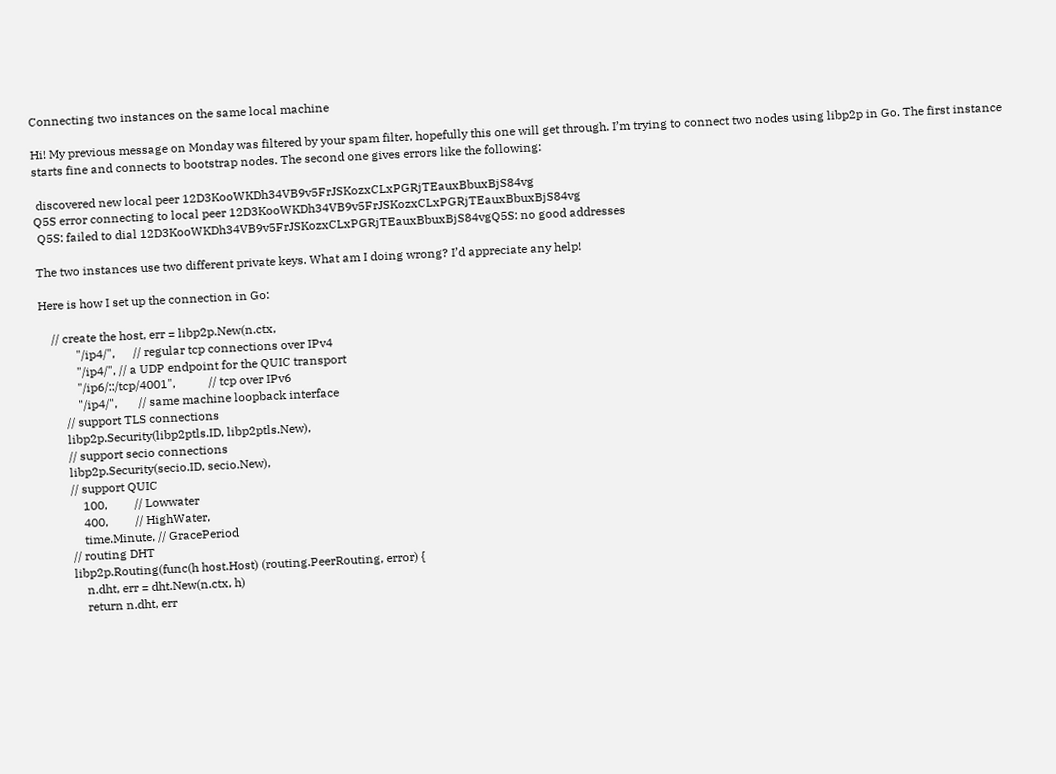Connecting two instances on the same local machine

Hi! My previous message on Monday was filtered by your spam filter, hopefully this one will get through. I’m trying to connect two nodes using libp2p in Go. The first instance starts fine and connects to bootstrap nodes. The second one gives errors like the following:

 discovered new local peer 12D3KooWKDh34VB9v5FrJSKozxCLxPGRjTEauxBbuxBjS84vg
Q5S error connecting to local peer 12D3KooWKDh34VB9v5FrJSKozxCLxPGRjTEauxBbuxBjS84vg
 Q5S: failed to dial 12D3KooWKDh34VB9v5FrJSKozxCLxPGRjTEauxBbuxBjS84vgQ5S: no good addresses

The two instances use two different private keys. What am I doing wrong? I’d appreciate any help!

Here is how I set up the connection in Go:

    // create the host, err = libp2p.New(n.ctx,
            "/ip4/",      // regular tcp connections over IPv4
            "/ip4/", // a UDP endpoint for the QUIC transport
            "/ip6/::/tcp/4001",           // tcp over IPv6
            "/ip4/",       // same machine loopback interface
        // support TLS connections
        libp2p.Security(libp2ptls.ID, libp2ptls.New),
        // support secio connections
        libp2p.Security(secio.ID, secio.New),
        // support QUIC
            100,         // Lowwater
            400,         // HighWater,
            time.Minute, // GracePeriod
        // routing DHT
        libp2p.Routing(func(h host.Host) (routing.PeerRouting, error) {
            n.dht, err = dht.New(n.ctx, h)
            return n.dht, err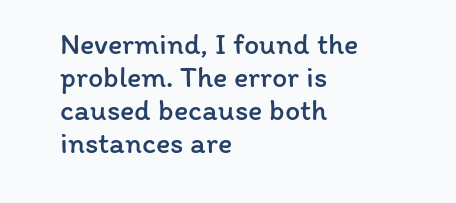Nevermind, I found the problem. The error is caused because both instances are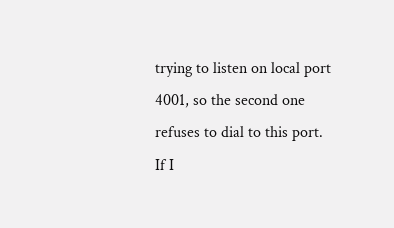trying to listen on local port 4001, so the second one refuses to dial to this port. If I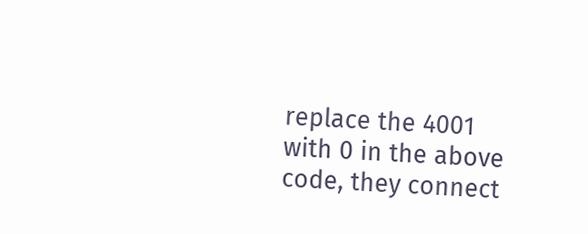replace the 4001 with 0 in the above code, they connect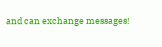and can exchange messages!